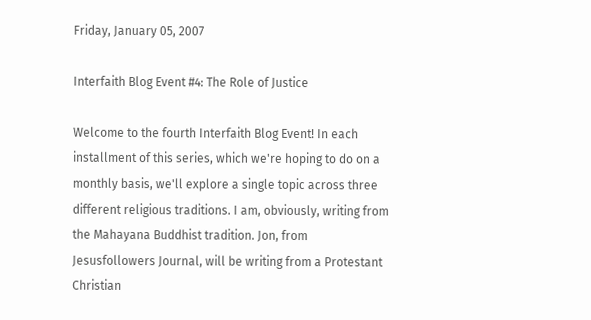Friday, January 05, 2007

Interfaith Blog Event #4: The Role of Justice

Welcome to the fourth Interfaith Blog Event! In each installment of this series, which we're hoping to do on a monthly basis, we'll explore a single topic across three different religious traditions. I am, obviously, writing from the Mahayana Buddhist tradition. Jon, from Jesusfollowers Journal, will be writing from a Protestant Christian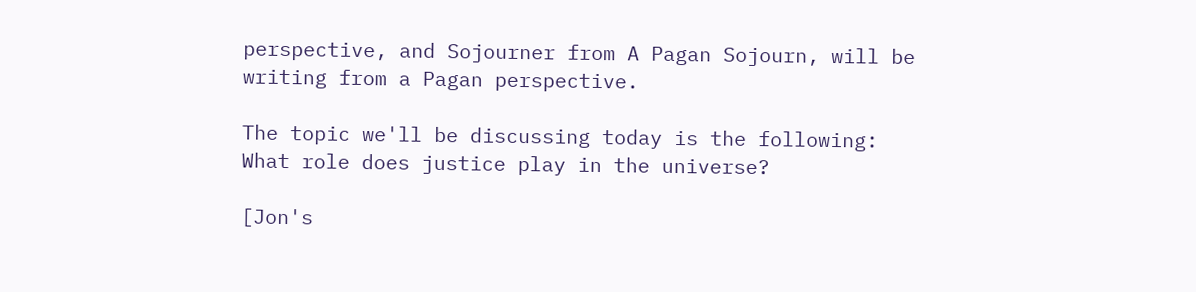perspective, and Sojourner from A Pagan Sojourn, will be writing from a Pagan perspective.

The topic we'll be discussing today is the following:
What role does justice play in the universe?

[Jon's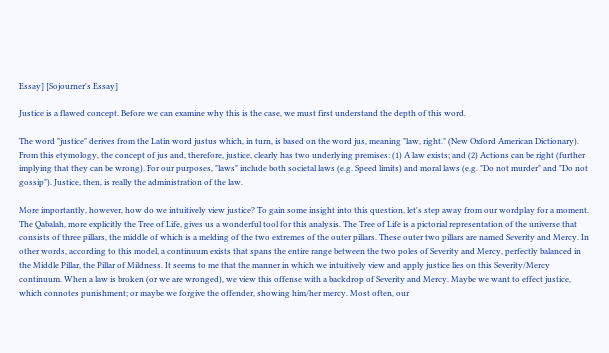Essay] [Sojourner's Essay]

Justice is a flawed concept. Before we can examine why this is the case, we must first understand the depth of this word.

The word "justice" derives from the Latin word justus which, in turn, is based on the word jus, meaning "law, right." (New Oxford American Dictionary). From this etymology, the concept of jus and, therefore, justice, clearly has two underlying premises: (1) A law exists; and (2) Actions can be right (further implying that they can be wrong). For our purposes, "laws" include both societal laws (e.g. Speed limits) and moral laws (e.g. "Do not murder" and "Do not gossip"). Justice, then, is really the administration of the law.

More importantly, however, how do we intuitively view justice? To gain some insight into this question, let's step away from our wordplay for a moment. The Qabalah, more explicitly the Tree of Life, gives us a wonderful tool for this analysis. The Tree of Life is a pictorial representation of the universe that consists of three pillars, the middle of which is a melding of the two extremes of the outer pillars. These outer two pillars are named Severity and Mercy. In other words, according to this model, a continuum exists that spans the entire range between the two poles of Severity and Mercy, perfectly balanced in the Middle Pillar, the Pillar of Mildness. It seems to me that the manner in which we intuitively view and apply justice lies on this Severity/Mercy continuum. When a law is broken (or we are wronged), we view this offense with a backdrop of Severity and Mercy. Maybe we want to effect justice, which connotes punishment; or maybe we forgive the offender, showing him/her mercy. Most often, our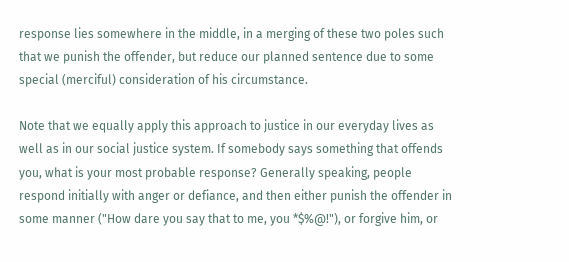response lies somewhere in the middle, in a merging of these two poles such that we punish the offender, but reduce our planned sentence due to some special (merciful) consideration of his circumstance.

Note that we equally apply this approach to justice in our everyday lives as well as in our social justice system. If somebody says something that offends you, what is your most probable response? Generally speaking, people respond initially with anger or defiance, and then either punish the offender in some manner ("How dare you say that to me, you *$%@!"), or forgive him, or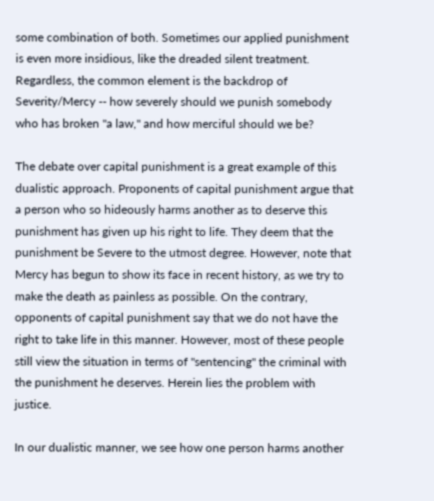some combination of both. Sometimes our applied punishment is even more insidious, like the dreaded silent treatment. Regardless, the common element is the backdrop of Severity/Mercy -- how severely should we punish somebody who has broken "a law," and how merciful should we be?

The debate over capital punishment is a great example of this dualistic approach. Proponents of capital punishment argue that a person who so hideously harms another as to deserve this punishment has given up his right to life. They deem that the punishment be Severe to the utmost degree. However, note that Mercy has begun to show its face in recent history, as we try to make the death as painless as possible. On the contrary, opponents of capital punishment say that we do not have the right to take life in this manner. However, most of these people still view the situation in terms of "sentencing" the criminal with the punishment he deserves. Herein lies the problem with justice.

In our dualistic manner, we see how one person harms another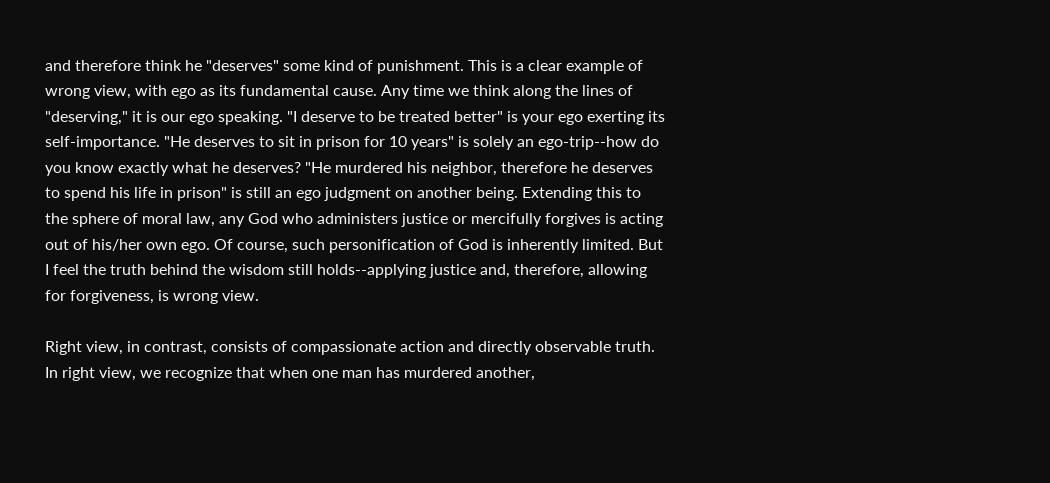and therefore think he "deserves" some kind of punishment. This is a clear example of wrong view, with ego as its fundamental cause. Any time we think along the lines of "deserving," it is our ego speaking. "I deserve to be treated better" is your ego exerting its self-importance. "He deserves to sit in prison for 10 years" is solely an ego-trip--how do you know exactly what he deserves? "He murdered his neighbor, therefore he deserves to spend his life in prison" is still an ego judgment on another being. Extending this to the sphere of moral law, any God who administers justice or mercifully forgives is acting out of his/her own ego. Of course, such personification of God is inherently limited. But I feel the truth behind the wisdom still holds--applying justice and, therefore, allowing for forgiveness, is wrong view.

Right view, in contrast, consists of compassionate action and directly observable truth. In right view, we recognize that when one man has murdered another,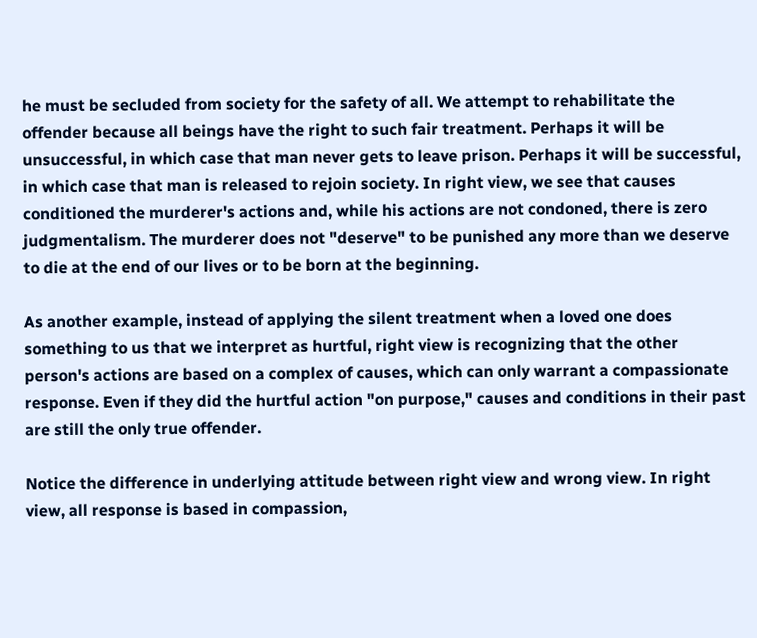he must be secluded from society for the safety of all. We attempt to rehabilitate the offender because all beings have the right to such fair treatment. Perhaps it will be unsuccessful, in which case that man never gets to leave prison. Perhaps it will be successful, in which case that man is released to rejoin society. In right view, we see that causes conditioned the murderer's actions and, while his actions are not condoned, there is zero judgmentalism. The murderer does not "deserve" to be punished any more than we deserve to die at the end of our lives or to be born at the beginning.

As another example, instead of applying the silent treatment when a loved one does something to us that we interpret as hurtful, right view is recognizing that the other person's actions are based on a complex of causes, which can only warrant a compassionate response. Even if they did the hurtful action "on purpose," causes and conditions in their past are still the only true offender.

Notice the difference in underlying attitude between right view and wrong view. In right view, all response is based in compassion,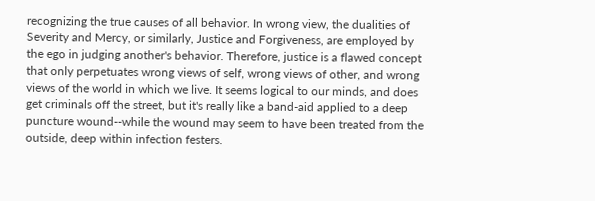recognizing the true causes of all behavior. In wrong view, the dualities of Severity and Mercy, or similarly, Justice and Forgiveness, are employed by the ego in judging another's behavior. Therefore, justice is a flawed concept that only perpetuates wrong views of self, wrong views of other, and wrong views of the world in which we live. It seems logical to our minds, and does get criminals off the street, but it's really like a band-aid applied to a deep puncture wound--while the wound may seem to have been treated from the outside, deep within infection festers.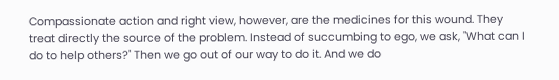Compassionate action and right view, however, are the medicines for this wound. They treat directly the source of the problem. Instead of succumbing to ego, we ask, "What can I do to help others?" Then we go out of our way to do it. And we do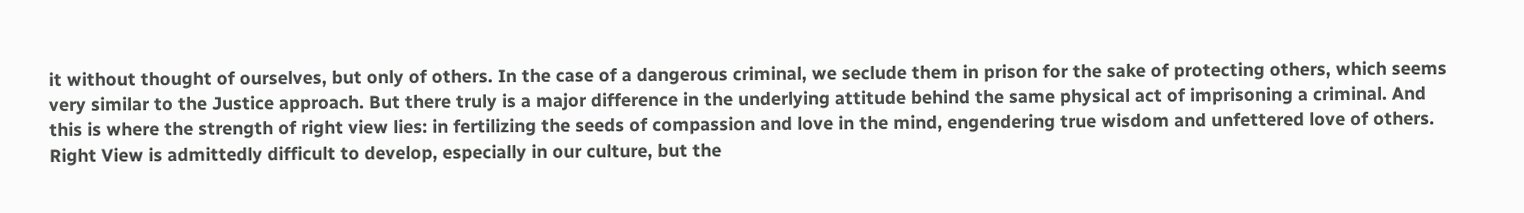it without thought of ourselves, but only of others. In the case of a dangerous criminal, we seclude them in prison for the sake of protecting others, which seems very similar to the Justice approach. But there truly is a major difference in the underlying attitude behind the same physical act of imprisoning a criminal. And this is where the strength of right view lies: in fertilizing the seeds of compassion and love in the mind, engendering true wisdom and unfettered love of others. Right View is admittedly difficult to develop, especially in our culture, but the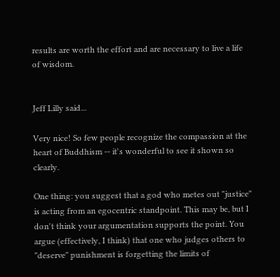results are worth the effort and are necessary to live a life of wisdom.


Jeff Lilly said...

Very nice! So few people recognize the compassion at the heart of Buddhism -- it's wonderful to see it shown so clearly.

One thing: you suggest that a god who metes out "justice" is acting from an egocentric standpoint. This may be, but I don't think your argumentation supports the point. You argue (effectively, I think) that one who judges others to "deserve" punishment is forgetting the limits of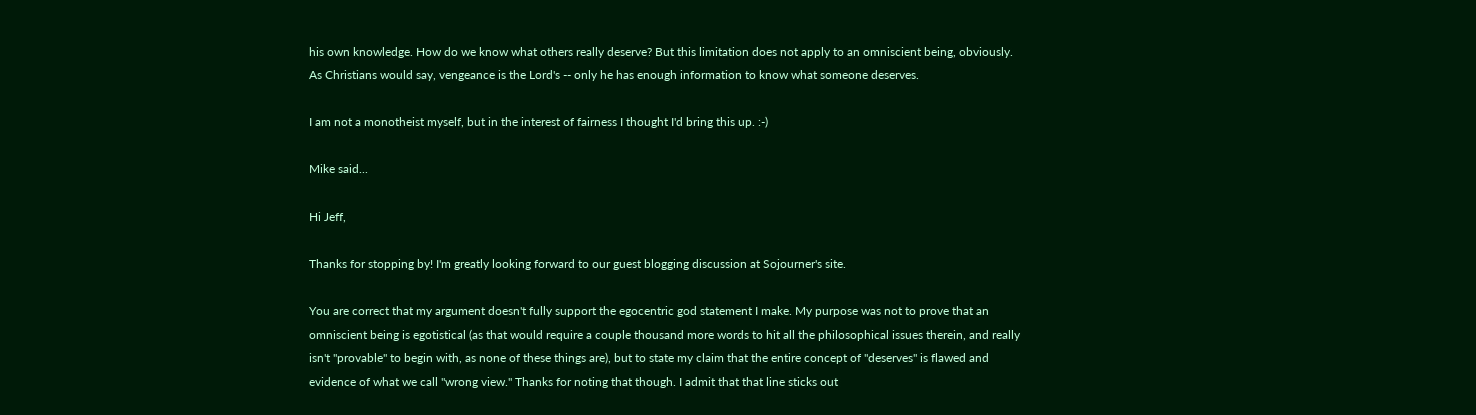his own knowledge. How do we know what others really deserve? But this limitation does not apply to an omniscient being, obviously. As Christians would say, vengeance is the Lord's -- only he has enough information to know what someone deserves.

I am not a monotheist myself, but in the interest of fairness I thought I'd bring this up. :-)

Mike said...

Hi Jeff,

Thanks for stopping by! I'm greatly looking forward to our guest blogging discussion at Sojourner's site.

You are correct that my argument doesn't fully support the egocentric god statement I make. My purpose was not to prove that an omniscient being is egotistical (as that would require a couple thousand more words to hit all the philosophical issues therein, and really isn't "provable" to begin with, as none of these things are), but to state my claim that the entire concept of "deserves" is flawed and evidence of what we call "wrong view." Thanks for noting that though. I admit that that line sticks out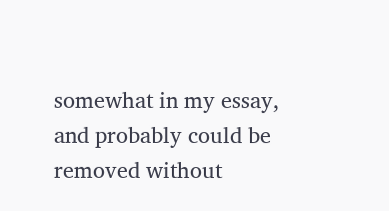somewhat in my essay, and probably could be removed without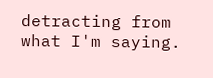detracting from what I'm saying.